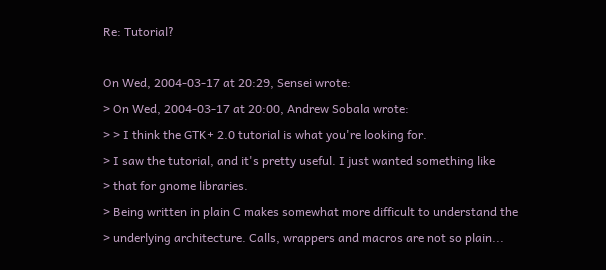Re: Tutorial?

On Wed, 2004-03-17 at 20:29, Sensei wrote:
> On Wed, 2004-03-17 at 20:00, Andrew Sobala wrote:
> > I think the GTK+ 2.0 tutorial is what you're looking for.
> I saw the tutorial, and it's pretty useful. I just wanted something like
> that for gnome libraries.
> Being written in plain C makes somewhat more difficult to understand the
> underlying architecture. Calls, wrappers and macros are not so plain...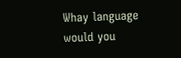Whay language would you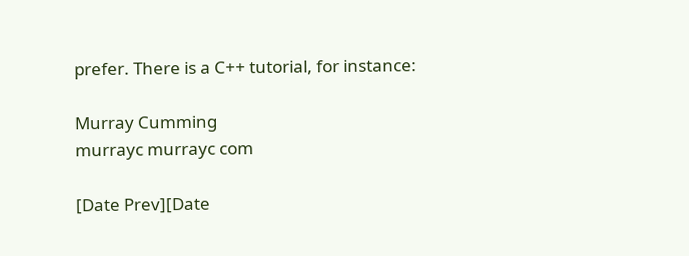prefer. There is a C++ tutorial, for instance:

Murray Cumming
murrayc murrayc com

[Date Prev][Date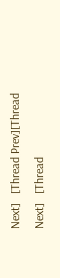Next]   [Thread Prev][Thread Next]   [Thread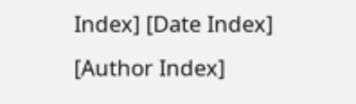Index] [Date Index] [Author Index]